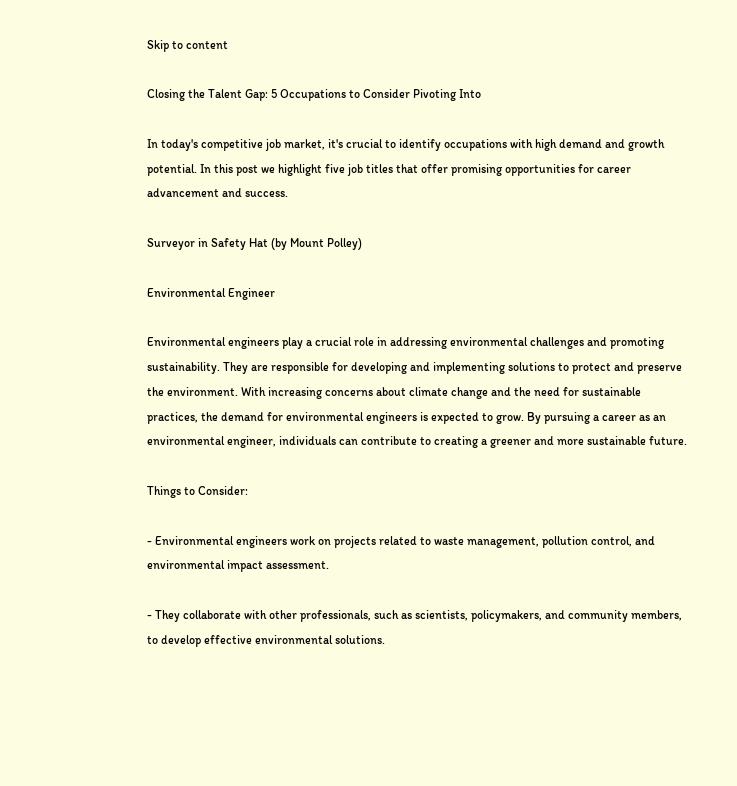Skip to content

Closing the Talent Gap: 5 Occupations to Consider Pivoting Into

In today's competitive job market, it's crucial to identify occupations with high demand and growth potential. In this post we highlight five job titles that offer promising opportunities for career advancement and success.

Surveyor in Safety Hat (by Mount Polley)

Environmental Engineer

Environmental engineers play a crucial role in addressing environmental challenges and promoting sustainability. They are responsible for developing and implementing solutions to protect and preserve the environment. With increasing concerns about climate change and the need for sustainable practices, the demand for environmental engineers is expected to grow. By pursuing a career as an environmental engineer, individuals can contribute to creating a greener and more sustainable future.

Things to Consider:

- Environmental engineers work on projects related to waste management, pollution control, and environmental impact assessment.

- They collaborate with other professionals, such as scientists, policymakers, and community members, to develop effective environmental solutions.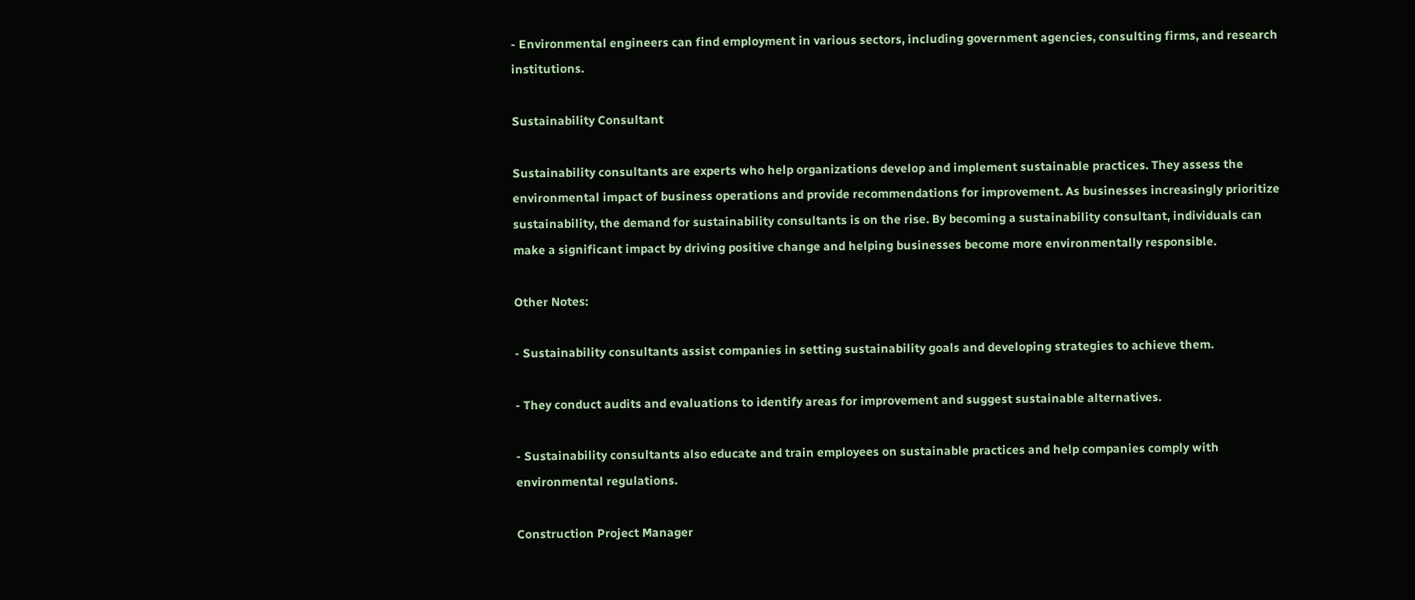- Environmental engineers can find employment in various sectors, including government agencies, consulting firms, and research institutions.

Sustainability Consultant

Sustainability consultants are experts who help organizations develop and implement sustainable practices. They assess the environmental impact of business operations and provide recommendations for improvement. As businesses increasingly prioritize sustainability, the demand for sustainability consultants is on the rise. By becoming a sustainability consultant, individuals can make a significant impact by driving positive change and helping businesses become more environmentally responsible.

Other Notes:

- Sustainability consultants assist companies in setting sustainability goals and developing strategies to achieve them.

- They conduct audits and evaluations to identify areas for improvement and suggest sustainable alternatives.

- Sustainability consultants also educate and train employees on sustainable practices and help companies comply with environmental regulations.

Construction Project Manager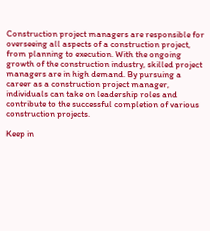Construction project managers are responsible for overseeing all aspects of a construction project, from planning to execution. With the ongoing growth of the construction industry, skilled project managers are in high demand. By pursuing a career as a construction project manager, individuals can take on leadership roles and contribute to the successful completion of various construction projects.

Keep in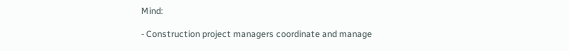Mind:

- Construction project managers coordinate and manage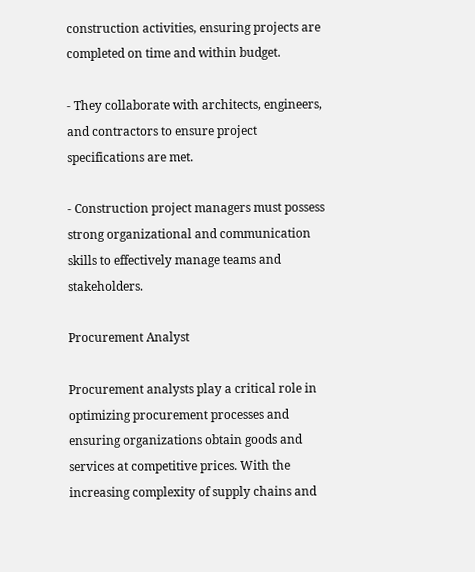construction activities, ensuring projects are completed on time and within budget.

- They collaborate with architects, engineers, and contractors to ensure project specifications are met.

- Construction project managers must possess strong organizational and communication skills to effectively manage teams and stakeholders.

Procurement Analyst

Procurement analysts play a critical role in optimizing procurement processes and ensuring organizations obtain goods and services at competitive prices. With the increasing complexity of supply chains and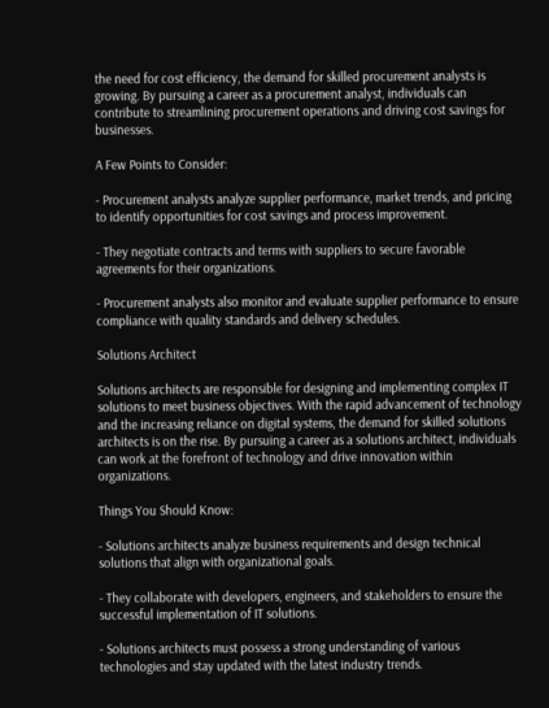the need for cost efficiency, the demand for skilled procurement analysts is growing. By pursuing a career as a procurement analyst, individuals can contribute to streamlining procurement operations and driving cost savings for businesses.

A Few Points to Consider:

- Procurement analysts analyze supplier performance, market trends, and pricing to identify opportunities for cost savings and process improvement.

- They negotiate contracts and terms with suppliers to secure favorable agreements for their organizations.

- Procurement analysts also monitor and evaluate supplier performance to ensure compliance with quality standards and delivery schedules.

Solutions Architect

Solutions architects are responsible for designing and implementing complex IT solutions to meet business objectives. With the rapid advancement of technology and the increasing reliance on digital systems, the demand for skilled solutions architects is on the rise. By pursuing a career as a solutions architect, individuals can work at the forefront of technology and drive innovation within organizations.

Things You Should Know:

- Solutions architects analyze business requirements and design technical solutions that align with organizational goals.

- They collaborate with developers, engineers, and stakeholders to ensure the successful implementation of IT solutions.

- Solutions architects must possess a strong understanding of various technologies and stay updated with the latest industry trends.